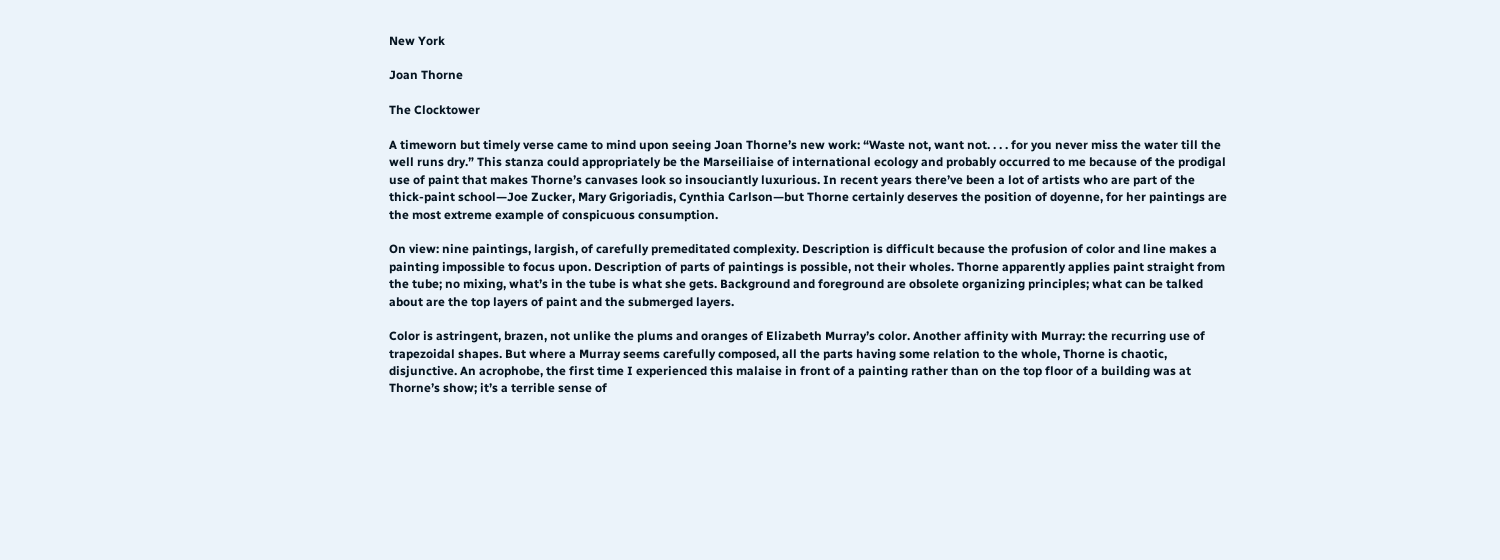New York

Joan Thorne

The Clocktower

A timeworn but timely verse came to mind upon seeing Joan Thorne’s new work: “Waste not, want not. . . . for you never miss the water till the well runs dry.” This stanza could appropriately be the Marseiliaise of international ecology and probably occurred to me because of the prodigal use of paint that makes Thorne’s canvases look so insouciantly luxurious. In recent years there’ve been a lot of artists who are part of the thick-paint school—Joe Zucker, Mary Grigoriadis, Cynthia Carlson—but Thorne certainly deserves the position of doyenne, for her paintings are the most extreme example of conspicuous consumption.

On view: nine paintings, largish, of carefully premeditated complexity. Description is difficult because the profusion of color and line makes a painting impossible to focus upon. Description of parts of paintings is possible, not their wholes. Thorne apparently applies paint straight from the tube; no mixing, what’s in the tube is what she gets. Background and foreground are obsolete organizing principles; what can be talked about are the top layers of paint and the submerged layers.

Color is astringent, brazen, not unlike the plums and oranges of Elizabeth Murray’s color. Another affinity with Murray: the recurring use of trapezoidal shapes. But where a Murray seems carefully composed, all the parts having some relation to the whole, Thorne is chaotic, disjunctive. An acrophobe, the first time I experienced this malaise in front of a painting rather than on the top floor of a building was at Thorne’s show; it’s a terrible sense of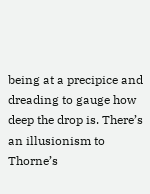being at a precipice and dreading to gauge how deep the drop is. There’s an illusionism to Thorne’s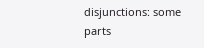disjunctions: some parts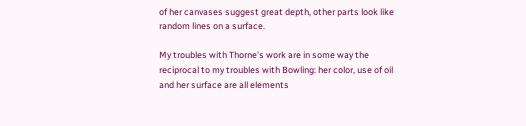of her canvases suggest great depth, other parts look like random lines on a surface.

My troubles with Thorne’s work are in some way the reciprocal to my troubles with Bowling: her color, use of oil and her surface are all elements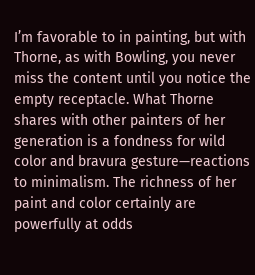I’m favorable to in painting, but with Thorne, as with Bowling, you never miss the content until you notice the empty receptacle. What Thorne shares with other painters of her generation is a fondness for wild color and bravura gesture—reactions to minimalism. The richness of her paint and color certainly are powerfully at odds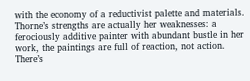with the economy of a reductivist palette and materials. Thorne’s strengths are actually her weaknesses: a ferociously additive painter with abundant bustle in her work, the paintings are full of reaction, not action. There’s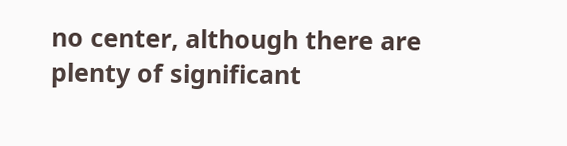no center, although there are plenty of significant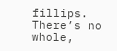fillips. There’s no whole,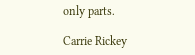only parts.

Carrie Rickey